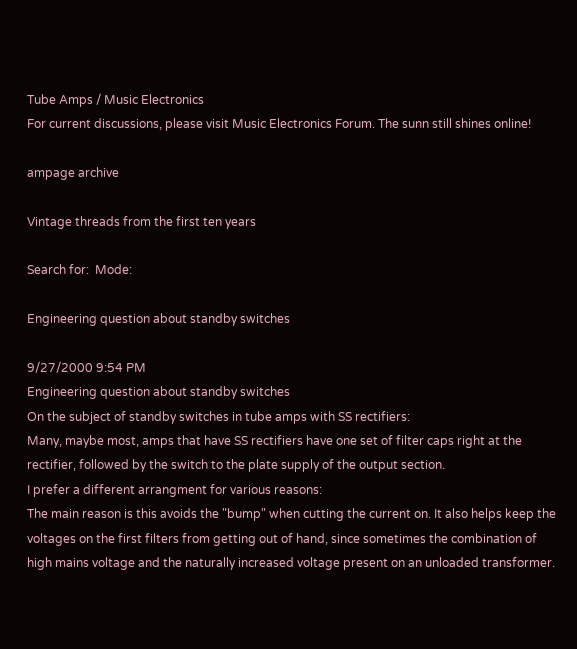Tube Amps / Music Electronics
For current discussions, please visit Music Electronics Forum. The sunn still shines online!

ampage archive

Vintage threads from the first ten years

Search for:  Mode:

Engineering question about standby switches

9/27/2000 9:54 PM
Engineering question about standby switches
On the subject of standby switches in tube amps with SS rectifiers:
Many, maybe most, amps that have SS rectifiers have one set of filter caps right at the rectifier, followed by the switch to the plate supply of the output section.
I prefer a different arrangment for various reasons:
The main reason is this avoids the "bump" when cutting the current on. It also helps keep the voltages on the first filters from getting out of hand, since sometimes the combination of high mains voltage and the naturally increased voltage present on an unloaded transformer.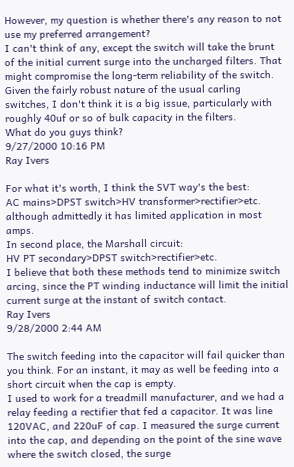However, my question is whether there's any reason to not use my preferred arrangement?
I can't think of any, except the switch will take the brunt of the initial current surge into the uncharged filters. That might compromise the long-term reliability of the switch. Given the fairly robust nature of the usual carling switches, I don't think it is a big issue, particularly with roughly 40uf or so of bulk capacity in the filters.
What do you guys think?
9/27/2000 10:16 PM
Ray Ivers

For what it's worth, I think the SVT way's the best:
AC mains>DPST switch>HV transformer>rectifier>etc.
although admittedly it has limited application in most amps.
In second place, the Marshall circuit:
HV PT secondary>DPST switch>rectifier>etc.
I believe that both these methods tend to minimize switch arcing, since the PT winding inductance will limit the initial current surge at the instant of switch contact.
Ray Ivers
9/28/2000 2:44 AM

The switch feeding into the capacitor will fail quicker than you think. For an instant, it may as well be feeding into a short circuit when the cap is empty.
I used to work for a treadmill manufacturer, and we had a relay feeding a rectifier that fed a capacitor. It was line 120VAC, and 220uF of cap. I measured the surge current into the cap, and depending on the point of the sine wave where the switch closed, the surge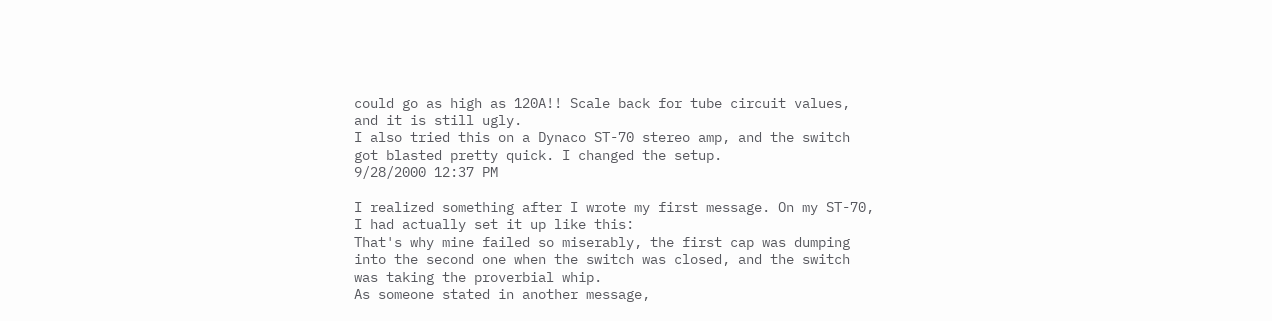could go as high as 120A!! Scale back for tube circuit values, and it is still ugly.
I also tried this on a Dynaco ST-70 stereo amp, and the switch got blasted pretty quick. I changed the setup.
9/28/2000 12:37 PM

I realized something after I wrote my first message. On my ST-70, I had actually set it up like this:
That's why mine failed so miserably, the first cap was dumping into the second one when the switch was closed, and the switch was taking the proverbial whip.
As someone stated in another message,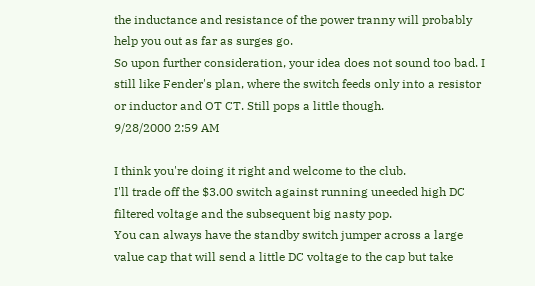the inductance and resistance of the power tranny will probably help you out as far as surges go.
So upon further consideration, your idea does not sound too bad. I still like Fender's plan, where the switch feeds only into a resistor or inductor and OT CT. Still pops a little though.
9/28/2000 2:59 AM

I think you're doing it right and welcome to the club.
I'll trade off the $3.00 switch against running uneeded high DC filtered voltage and the subsequent big nasty pop.
You can always have the standby switch jumper across a large value cap that will send a little DC voltage to the cap but take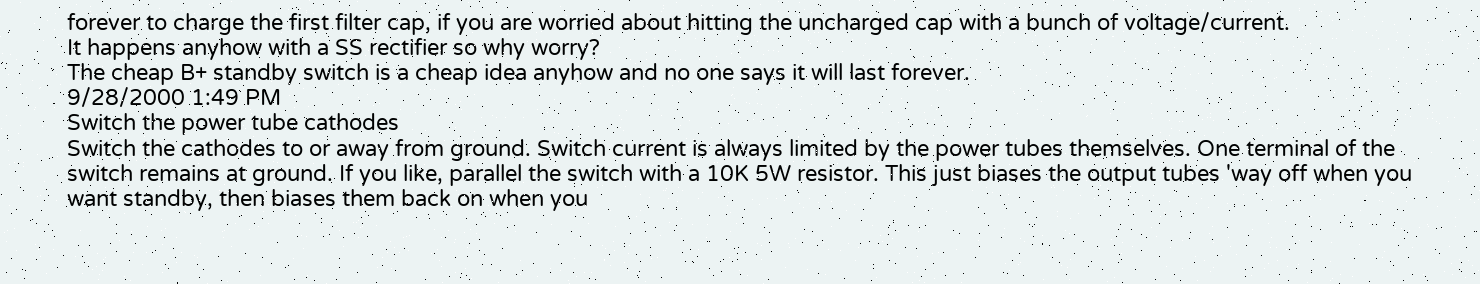forever to charge the first filter cap, if you are worried about hitting the uncharged cap with a bunch of voltage/current.
It happens anyhow with a SS rectifier so why worry?
The cheap B+ standby switch is a cheap idea anyhow and no one says it will last forever.
9/28/2000 1:49 PM
Switch the power tube cathodes
Switch the cathodes to or away from ground. Switch current is always limited by the power tubes themselves. One terminal of the switch remains at ground. If you like, parallel the switch with a 10K 5W resistor. This just biases the output tubes 'way off when you want standby, then biases them back on when you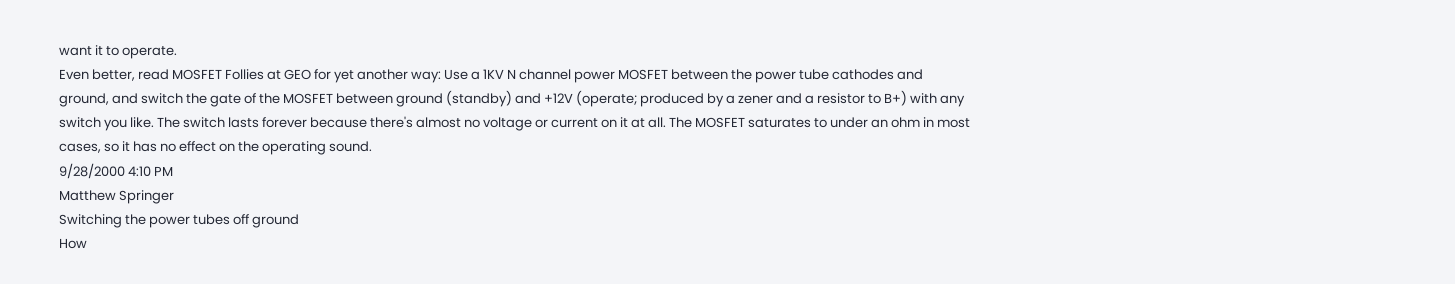want it to operate.
Even better, read MOSFET Follies at GEO for yet another way: Use a 1KV N channel power MOSFET between the power tube cathodes and ground, and switch the gate of the MOSFET between ground (standby) and +12V (operate; produced by a zener and a resistor to B+) with any switch you like. The switch lasts forever because there's almost no voltage or current on it at all. The MOSFET saturates to under an ohm in most cases, so it has no effect on the operating sound.
9/28/2000 4:10 PM
Matthew Springer
Switching the power tubes off ground
How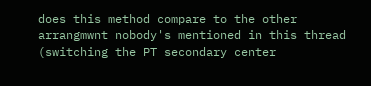does this method compare to the other arrangmwnt nobody's mentioned in this thread (switching the PT secondary center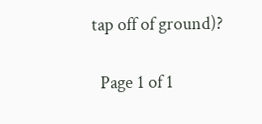tap off of ground)?

  Page 1 of 1